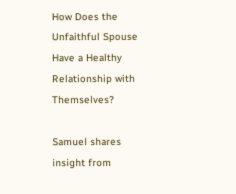How Does the Unfaithful Spouse Have a Healthy Relationship with Themselves?

Samuel shares insight from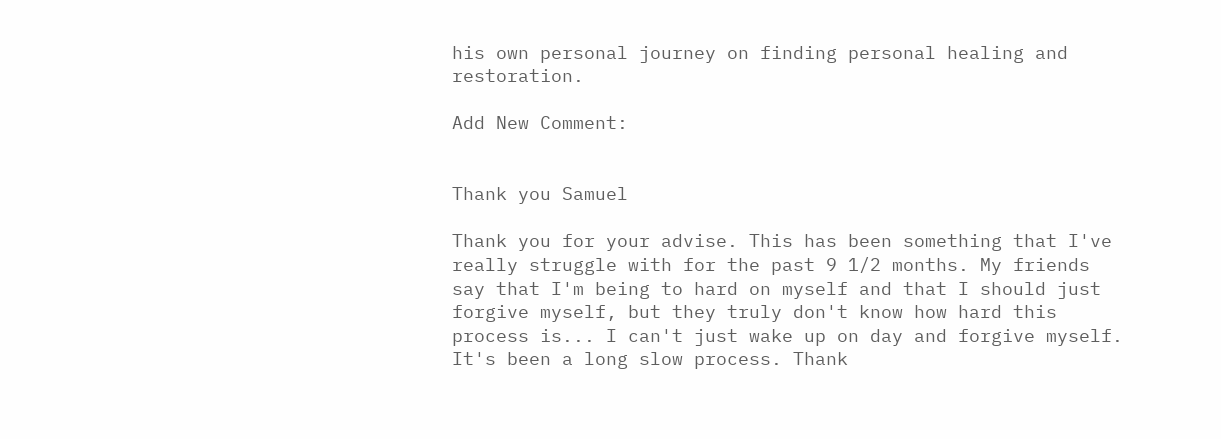his own personal journey on finding personal healing and restoration.

Add New Comment:


Thank you Samuel

Thank you for your advise. This has been something that I've really struggle with for the past 9 1/2 months. My friends say that I'm being to hard on myself and that I should just forgive myself, but they truly don't know how hard this process is... I can't just wake up on day and forgive myself. It's been a long slow process. Thank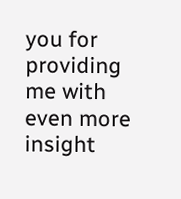you for providing me with even more insight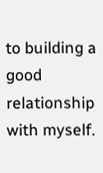to building a good relationship with myself.